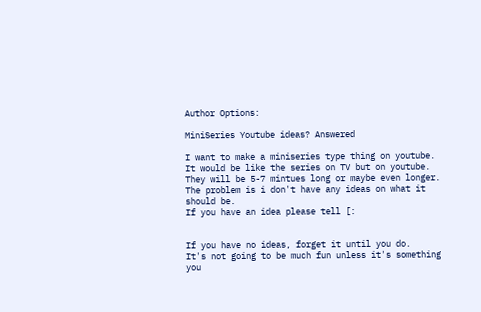Author Options:

MiniSeries Youtube ideas? Answered

I want to make a miniseries type thing on youtube. It would be like the series on TV but on youtube. They will be 5-7 mintues long or maybe even longer. The problem is i don't have any ideas on what it should be.
If you have an idea please tell [:


If you have no ideas, forget it until you do.
It's not going to be much fun unless it's something you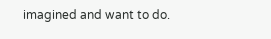imagined and want to do.